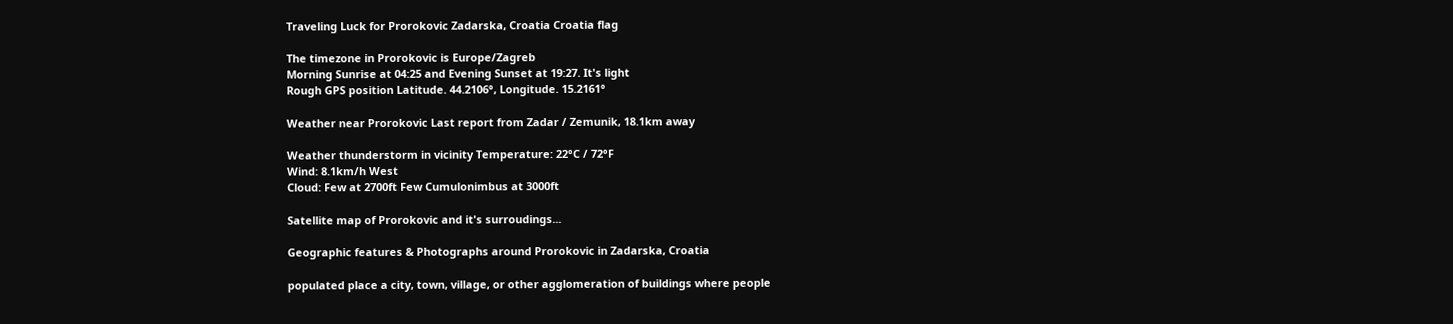Traveling Luck for Prorokovic Zadarska, Croatia Croatia flag

The timezone in Prorokovic is Europe/Zagreb
Morning Sunrise at 04:25 and Evening Sunset at 19:27. It's light
Rough GPS position Latitude. 44.2106°, Longitude. 15.2161°

Weather near Prorokovic Last report from Zadar / Zemunik, 18.1km away

Weather thunderstorm in vicinity Temperature: 22°C / 72°F
Wind: 8.1km/h West
Cloud: Few at 2700ft Few Cumulonimbus at 3000ft

Satellite map of Prorokovic and it's surroudings...

Geographic features & Photographs around Prorokovic in Zadarska, Croatia

populated place a city, town, village, or other agglomeration of buildings where people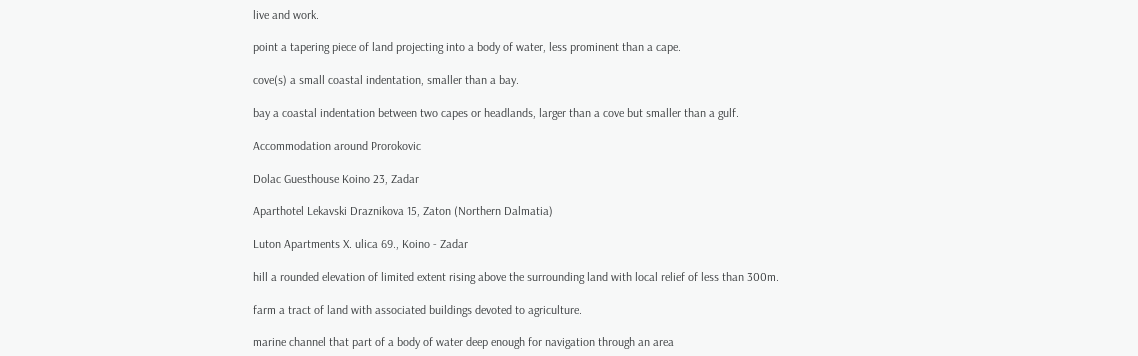live and work.

point a tapering piece of land projecting into a body of water, less prominent than a cape.

cove(s) a small coastal indentation, smaller than a bay.

bay a coastal indentation between two capes or headlands, larger than a cove but smaller than a gulf.

Accommodation around Prorokovic

Dolac Guesthouse Koino 23, Zadar

Aparthotel Lekavski Draznikova 15, Zaton (Northern Dalmatia)

Luton Apartments X. ulica 69., Koino - Zadar

hill a rounded elevation of limited extent rising above the surrounding land with local relief of less than 300m.

farm a tract of land with associated buildings devoted to agriculture.

marine channel that part of a body of water deep enough for navigation through an area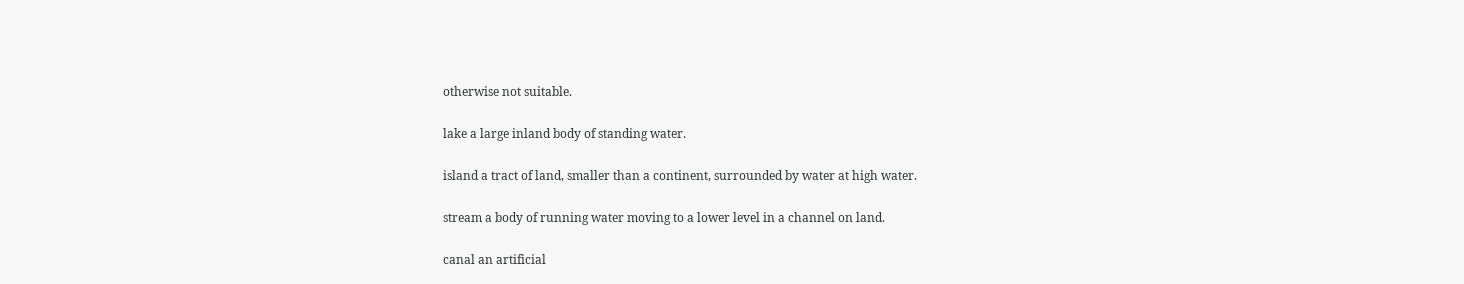otherwise not suitable.

lake a large inland body of standing water.

island a tract of land, smaller than a continent, surrounded by water at high water.

stream a body of running water moving to a lower level in a channel on land.

canal an artificial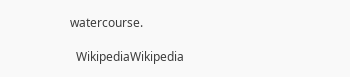watercourse.

  WikipediaWikipedia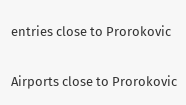entries close to Prorokovic

Airports close to Prorokovic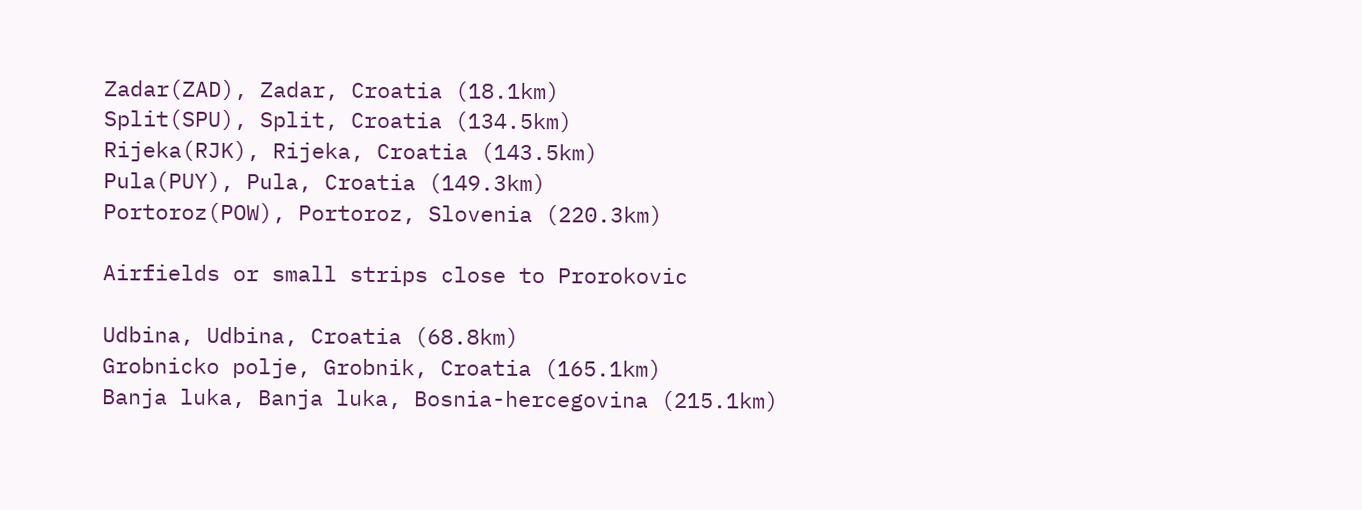Zadar(ZAD), Zadar, Croatia (18.1km)
Split(SPU), Split, Croatia (134.5km)
Rijeka(RJK), Rijeka, Croatia (143.5km)
Pula(PUY), Pula, Croatia (149.3km)
Portoroz(POW), Portoroz, Slovenia (220.3km)

Airfields or small strips close to Prorokovic

Udbina, Udbina, Croatia (68.8km)
Grobnicko polje, Grobnik, Croatia (165.1km)
Banja luka, Banja luka, Bosnia-hercegovina (215.1km)